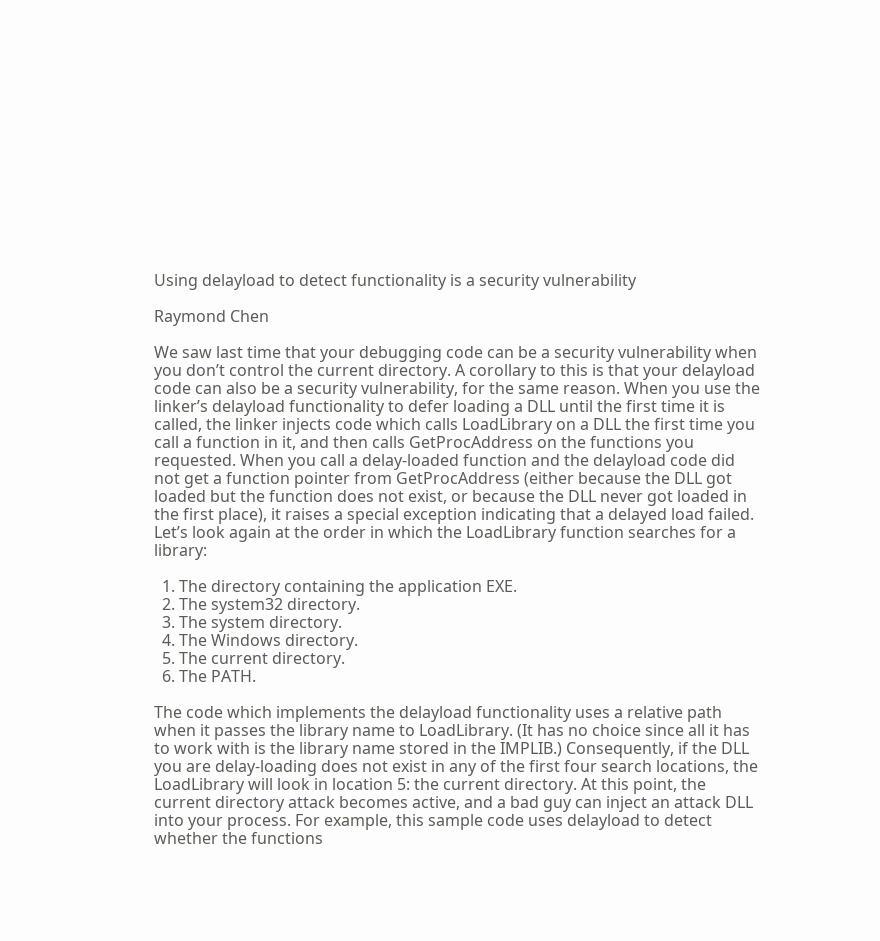Using delayload to detect functionality is a security vulnerability

Raymond Chen

We saw last time that your debugging code can be a security vulnerability when you don’t control the current directory. A corollary to this is that your delayload code can also be a security vulnerability, for the same reason. When you use the linker’s delayload functionality to defer loading a DLL until the first time it is called, the linker injects code which calls LoadLibrary on a DLL the first time you call a function in it, and then calls GetProcAddress on the functions you requested. When you call a delay-loaded function and the delayload code did not get a function pointer from GetProcAddress (either because the DLL got loaded but the function does not exist, or because the DLL never got loaded in the first place), it raises a special exception indicating that a delayed load failed. Let’s look again at the order in which the LoadLibrary function searches for a library:

  1. The directory containing the application EXE.
  2. The system32 directory.
  3. The system directory.
  4. The Windows directory.
  5. The current directory.
  6. The PATH.

The code which implements the delayload functionality uses a relative path when it passes the library name to LoadLibrary. (It has no choice since all it has to work with is the library name stored in the IMPLIB.) Consequently, if the DLL you are delay-loading does not exist in any of the first four search locations, the LoadLibrary will look in location 5: the current directory. At this point, the current directory attack becomes active, and a bad guy can inject an attack DLL into your process. For example, this sample code uses delayload to detect whether the functions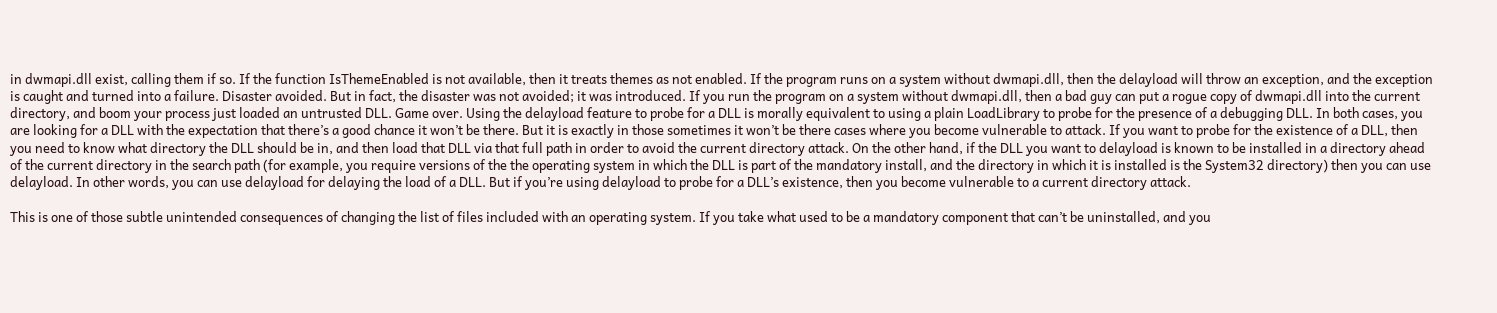in dwmapi.dll exist, calling them if so. If the function IsThemeEnabled is not available, then it treats themes as not enabled. If the program runs on a system without dwmapi.dll, then the delayload will throw an exception, and the exception is caught and turned into a failure. Disaster avoided. But in fact, the disaster was not avoided; it was introduced. If you run the program on a system without dwmapi.dll, then a bad guy can put a rogue copy of dwmapi.dll into the current directory, and boom your process just loaded an untrusted DLL. Game over. Using the delayload feature to probe for a DLL is morally equivalent to using a plain LoadLibrary to probe for the presence of a debugging DLL. In both cases, you are looking for a DLL with the expectation that there’s a good chance it won’t be there. But it is exactly in those sometimes it won’t be there cases where you become vulnerable to attack. If you want to probe for the existence of a DLL, then you need to know what directory the DLL should be in, and then load that DLL via that full path in order to avoid the current directory attack. On the other hand, if the DLL you want to delayload is known to be installed in a directory ahead of the current directory in the search path (for example, you require versions of the the operating system in which the DLL is part of the mandatory install, and the directory in which it is installed is the System32 directory) then you can use delayload. In other words, you can use delayload for delaying the load of a DLL. But if you’re using delayload to probe for a DLL’s existence, then you become vulnerable to a current directory attack.

This is one of those subtle unintended consequences of changing the list of files included with an operating system. If you take what used to be a mandatory component that can’t be uninstalled, and you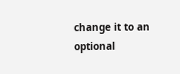change it to an optional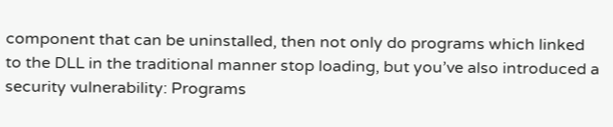component that can be uninstalled, then not only do programs which linked to the DLL in the traditional manner stop loading, but you’ve also introduced a security vulnerability: Programs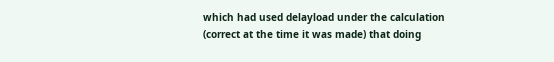which had used delayload under the calculation (correct at the time it was made) that doing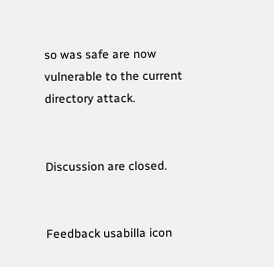so was safe are now vulnerable to the current directory attack.


Discussion are closed.


Feedback usabilla icon